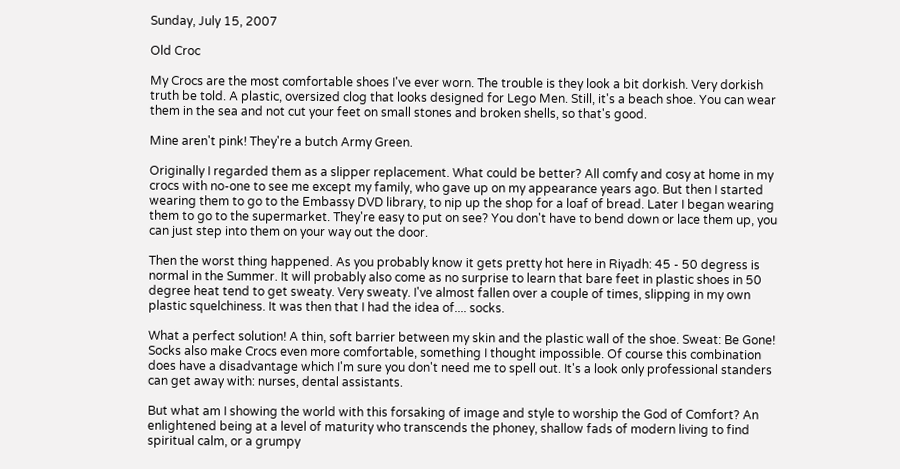Sunday, July 15, 2007

Old Croc

My Crocs are the most comfortable shoes I've ever worn. The trouble is they look a bit dorkish. Very dorkish truth be told. A plastic, oversized clog that looks designed for Lego Men. Still, it's a beach shoe. You can wear them in the sea and not cut your feet on small stones and broken shells, so that's good.

Mine aren't pink! They're a butch Army Green.

Originally I regarded them as a slipper replacement. What could be better? All comfy and cosy at home in my crocs with no-one to see me except my family, who gave up on my appearance years ago. But then I started wearing them to go to the Embassy DVD library, to nip up the shop for a loaf of bread. Later I began wearing them to go to the supermarket. They're easy to put on see? You don't have to bend down or lace them up, you can just step into them on your way out the door.

Then the worst thing happened. As you probably know it gets pretty hot here in Riyadh: 45 - 50 degress is normal in the Summer. It will probably also come as no surprise to learn that bare feet in plastic shoes in 50 degree heat tend to get sweaty. Very sweaty. I've almost fallen over a couple of times, slipping in my own plastic squelchiness. It was then that I had the idea of.... socks.

What a perfect solution! A thin, soft barrier between my skin and the plastic wall of the shoe. Sweat: Be Gone! Socks also make Crocs even more comfortable, something I thought impossible. Of course this combination does have a disadvantage which I'm sure you don't need me to spell out. It's a look only professional standers can get away with: nurses, dental assistants.

But what am I showing the world with this forsaking of image and style to worship the God of Comfort? An enlightened being at a level of maturity who transcends the phoney, shallow fads of modern living to find spiritual calm, or a grumpy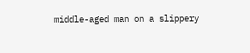middle-aged man on a slippery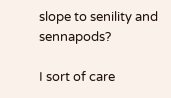slope to senility and sennapods?

I sort of care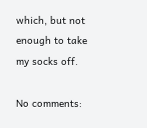which, but not enough to take my socks off.

No comments: